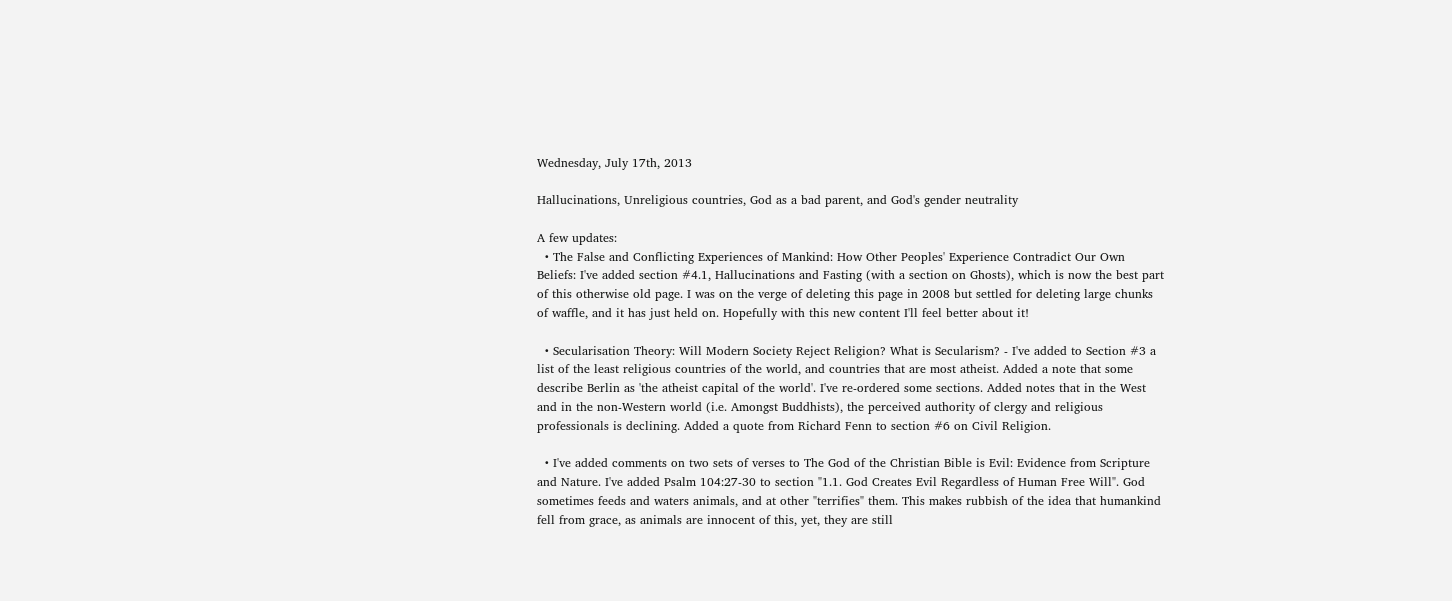Wednesday, July 17th, 2013

Hallucinations, Unreligious countries, God as a bad parent, and God's gender neutrality

A few updates:
  • The False and Conflicting Experiences of Mankind: How Other Peoples' Experience Contradict Our Own Beliefs: I've added section #4.1, Hallucinations and Fasting (with a section on Ghosts), which is now the best part of this otherwise old page. I was on the verge of deleting this page in 2008 but settled for deleting large chunks of waffle, and it has just held on. Hopefully with this new content I'll feel better about it!

  • Secularisation Theory: Will Modern Society Reject Religion? What is Secularism? - I've added to Section #3 a list of the least religious countries of the world, and countries that are most atheist. Added a note that some describe Berlin as 'the atheist capital of the world'. I've re-ordered some sections. Added notes that in the West and in the non-Western world (i.e. Amongst Buddhists), the perceived authority of clergy and religious professionals is declining. Added a quote from Richard Fenn to section #6 on Civil Religion.

  • I've added comments on two sets of verses to The God of the Christian Bible is Evil: Evidence from Scripture and Nature. I've added Psalm 104:27-30 to section "1.1. God Creates Evil Regardless of Human Free Will". God sometimes feeds and waters animals, and at other "terrifies" them. This makes rubbish of the idea that humankind fell from grace, as animals are innocent of this, yet, they are still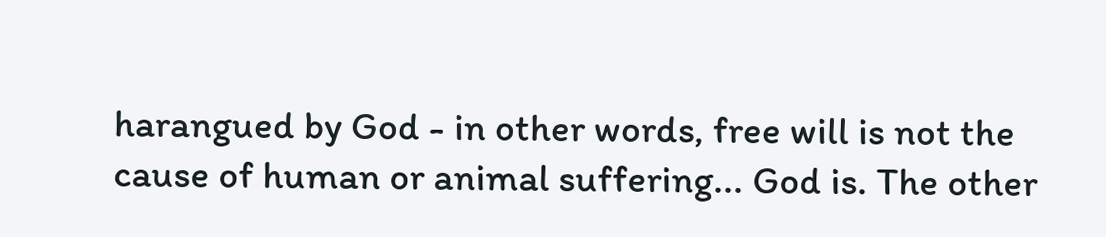harangued by God - in other words, free will is not the cause of human or animal suffering... God is. The other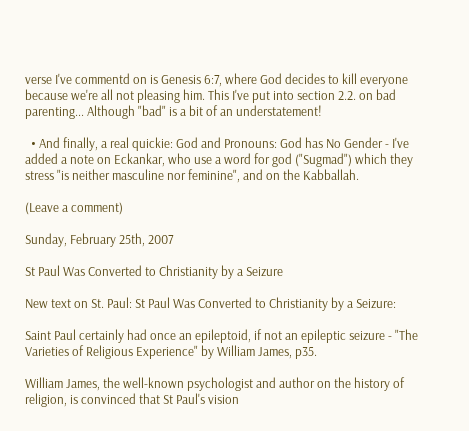verse I've commentd on is Genesis 6:7, where God decides to kill everyone because we're all not pleasing him. This I've put into section 2.2. on bad parenting... Although "bad" is a bit of an understatement!

  • And finally, a real quickie: God and Pronouns: God has No Gender - I've added a note on Eckankar, who use a word for god ("Sugmad") which they stress "is neither masculine nor feminine", and on the Kabballah.

(Leave a comment)

Sunday, February 25th, 2007

St Paul Was Converted to Christianity by a Seizure

New text on St. Paul: St Paul Was Converted to Christianity by a Seizure:

Saint Paul certainly had once an epileptoid, if not an epileptic seizure - "The Varieties of Religious Experience" by William James, p35.

William James, the well-known psychologist and author on the history of religion, is convinced that St Paul's vision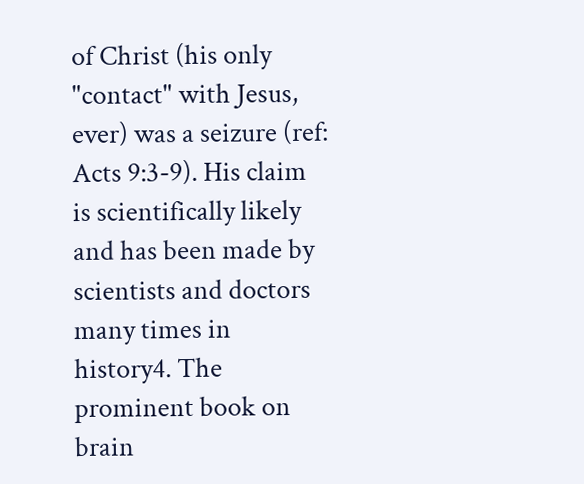of Christ (his only "contact" with Jesus, ever) was a seizure (ref: Acts 9:3-9). His claim is scientifically likely and has been made by scientists and doctors many times in history4. The prominent book on brain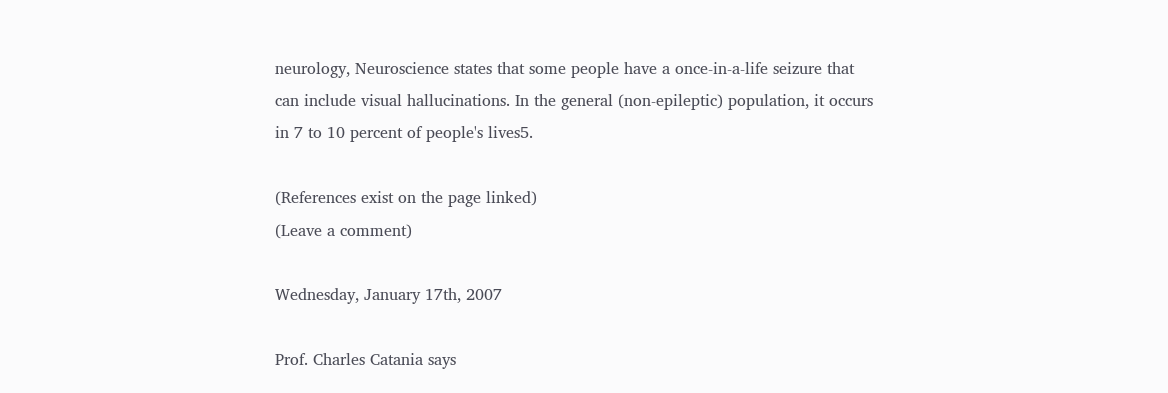neurology, Neuroscience states that some people have a once-in-a-life seizure that can include visual hallucinations. In the general (non-epileptic) population, it occurs in 7 to 10 percent of people's lives5.

(References exist on the page linked)
(Leave a comment)

Wednesday, January 17th, 2007

Prof. Charles Catania says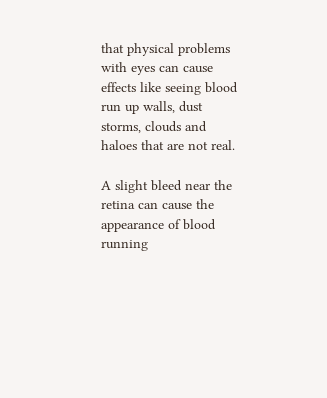that physical problems with eyes can cause effects like seeing blood run up walls, dust storms, clouds and haloes that are not real.

A slight bleed near the retina can cause the appearance of blood running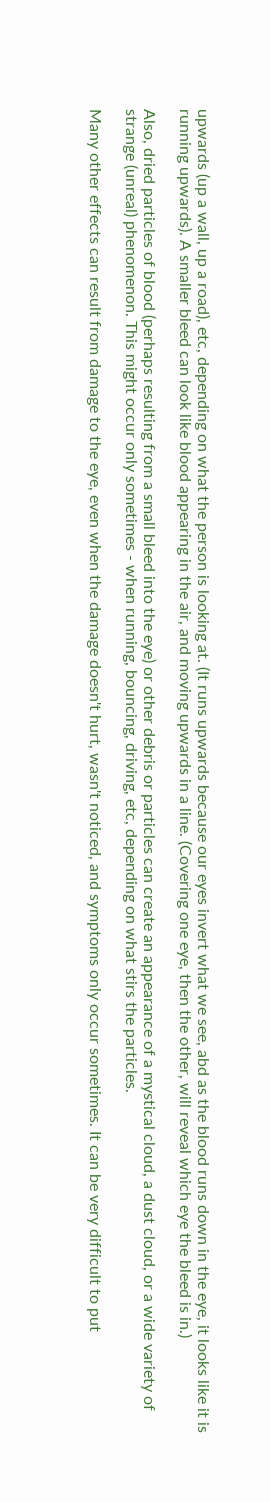upwards (up a wall, up a road), etc, depending on what the person is looking at. (It runs upwards because our eyes invert what we see, abd as the blood runs down in the eye, it looks like it is running upwards). A smaller bleed can look like blood appearing in the air, and moving upwards in a line. (Covering one eye, then the other, will reveal which eye the bleed is in.)

Also, dried particles of blood (perhaps resulting from a small bleed into the eye) or other debris or particles can create an appearance of a mystical cloud, a dust cloud, or a wide variety of strange (unreal) phenomenon. This might occur only sometimes - when running, bouncing, driving, etc, depending on what stirs the particles.

Many other effects can result from damage to the eye, even when the damage doesn't hurt, wasn't noticed, and symptoms only occur sometimes. It can be very difficult to put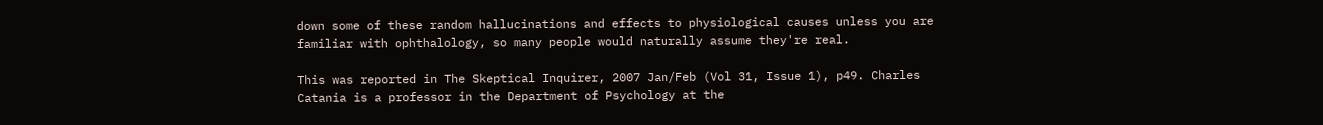down some of these random hallucinations and effects to physiological causes unless you are familiar with ophthalology, so many people would naturally assume they're real.

This was reported in The Skeptical Inquirer, 2007 Jan/Feb (Vol 31, Issue 1), p49. Charles Catania is a professor in the Department of Psychology at the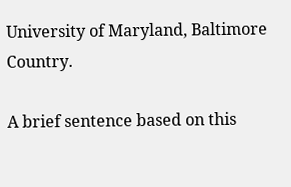University of Maryland, Baltimore Country.

A brief sentence based on this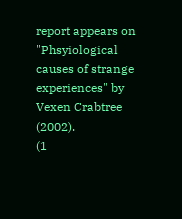report appears on "Phsyiological causes of strange experiences" by Vexen Crabtree (2002).
(1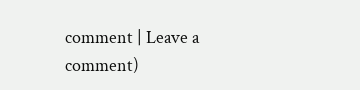comment | Leave a comment)